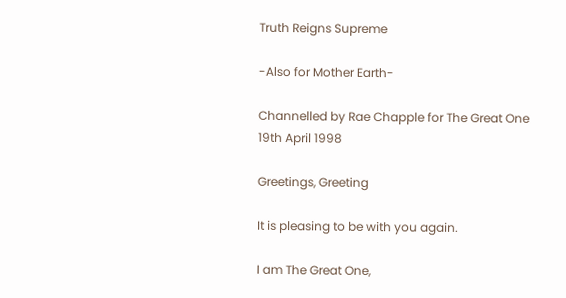Truth Reigns Supreme

-Also for Mother Earth-

Channelled by Rae Chapple for The Great One
19th April 1998

Greetings, Greeting

It is pleasing to be with you again.

I am The Great One,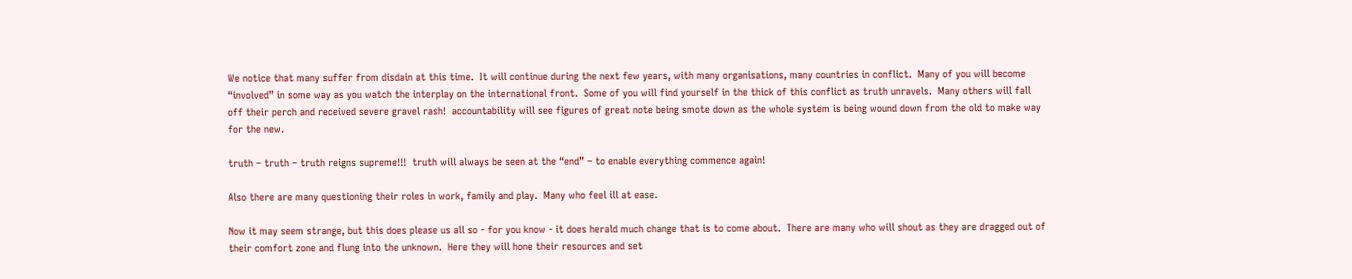We notice that many suffer from disdain at this time.  It will continue during the next few years, with many organisations, many countries in conflict.  Many of you will become “involved” in some way as you watch the interplay on the international front.  Some of you will find yourself in the thick of this conflict as truth unravels.  Many others will fall off their perch and received severe gravel rash!  accountability will see figures of great note being smote down as the whole system is being wound down from the old to make way for the new.

truth – truth – truth reigns supreme!!!  truth will always be seen at the “end” – to enable everything commence again!

Also there are many questioning their roles in work, family and play.  Many who feel ill at ease.

Now it may seem strange, but this does please us all so - for you know - it does herald much change that is to come about.  There are many who will shout as they are dragged out of their comfort zone and flung into the unknown.  Here they will hone their resources and set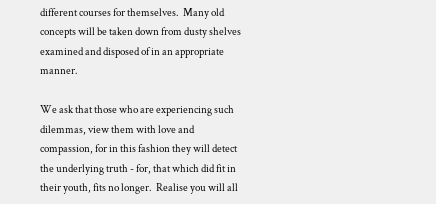different courses for themselves.  Many old concepts will be taken down from dusty shelves examined and disposed of in an appropriate manner.

We ask that those who are experiencing such dilemmas, view them with love and compassion, for in this fashion they will detect the underlying truth - for, that which did fit in their youth, fits no longer.  Realise you will all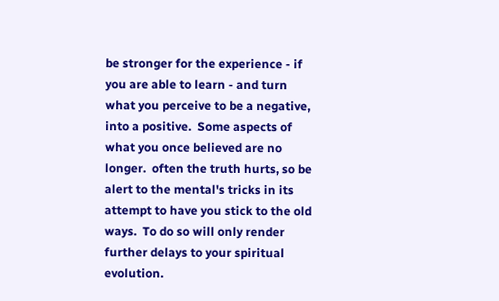be stronger for the experience - if you are able to learn - and turn what you perceive to be a negative, into a positive.  Some aspects of what you once believed are no longer.  often the truth hurts, so be alert to the mental's tricks in its attempt to have you stick to the old ways.  To do so will only render further delays to your spiritual evolution.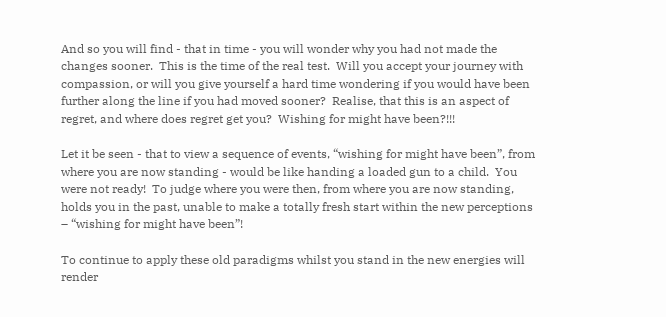And so you will find - that in time - you will wonder why you had not made the changes sooner.  This is the time of the real test.  Will you accept your journey with compassion, or will you give yourself a hard time wondering if you would have been further along the line if you had moved sooner?  Realise, that this is an aspect of regret, and where does regret get you?  Wishing for might have been?!!!

Let it be seen - that to view a sequence of events, “wishing for might have been”, from where you are now standing - would be like handing a loaded gun to a child.  You were not ready!  To judge where you were then, from where you are now standing, holds you in the past, unable to make a totally fresh start within the new perceptions – “wishing for might have been”!

To continue to apply these old paradigms whilst you stand in the new energies will render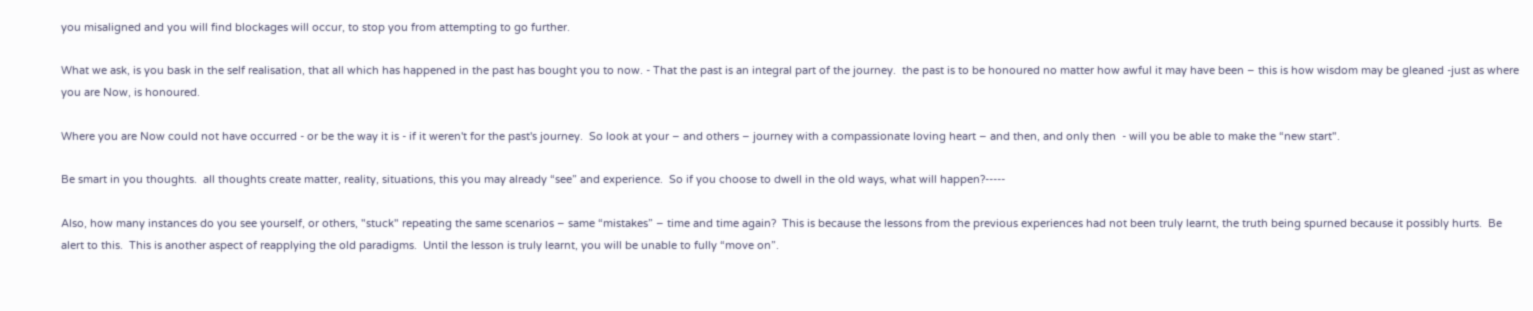you misaligned and you will find blockages will occur, to stop you from attempting to go further.

What we ask, is you bask in the self realisation, that all which has happened in the past has bought you to now. - That the past is an integral part of the journey.  the past is to be honoured no matter how awful it may have been – this is how wisdom may be gleaned -just as where you are Now, is honoured.

Where you are Now could not have occurred - or be the way it is - if it weren't for the past's journey.  So look at your – and others – journey with a compassionate loving heart – and then, and only then  - will you be able to make the “new start".

Be smart in you thoughts.  all thoughts create matter, reality, situations, this you may already “see” and experience.  So if you choose to dwell in the old ways, what will happen?-----

Also, how many instances do you see yourself, or others, "stuck" repeating the same scenarios – same “mistakes” – time and time again?  This is because the lessons from the previous experiences had not been truly learnt, the truth being spurned because it possibly hurts.  Be alert to this.  This is another aspect of reapplying the old paradigms.  Until the lesson is truly learnt, you will be unable to fully “move on”.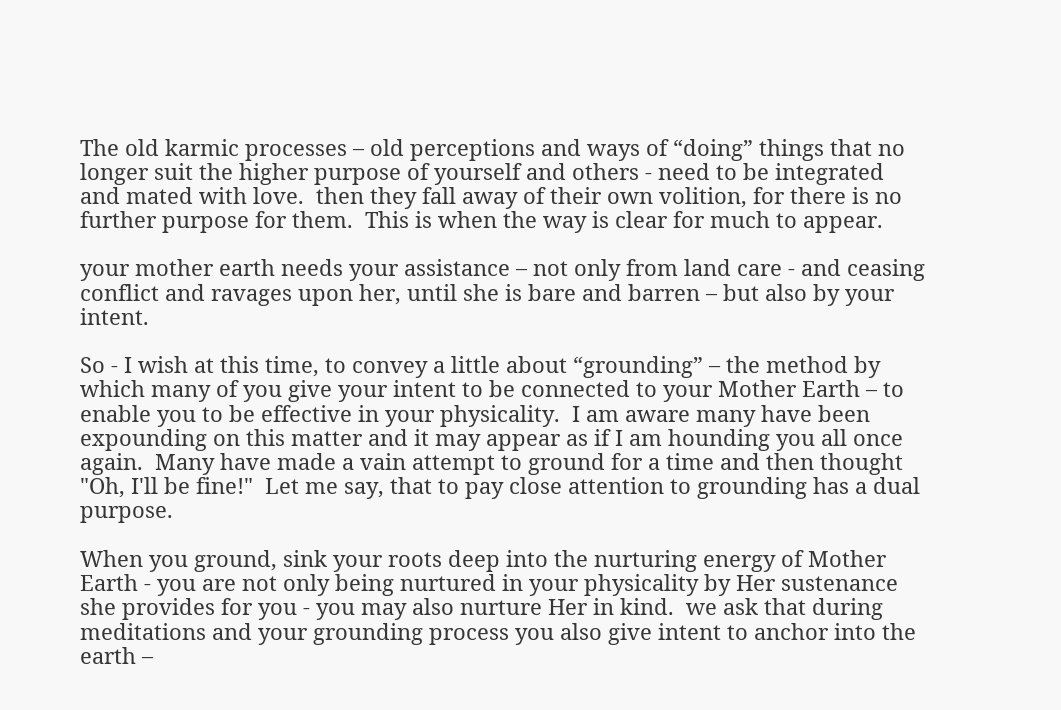The old karmic processes – old perceptions and ways of “doing” things that no longer suit the higher purpose of yourself and others - need to be integrated and mated with love.  then they fall away of their own volition, for there is no further purpose for them.  This is when the way is clear for much to appear.

your mother earth needs your assistance – not only from land care - and ceasing conflict and ravages upon her, until she is bare and barren – but also by your intent.

So - I wish at this time, to convey a little about “grounding” – the method by which many of you give your intent to be connected to your Mother Earth – to enable you to be effective in your physicality.  I am aware many have been expounding on this matter and it may appear as if I am hounding you all once again.  Many have made a vain attempt to ground for a time and then thought "Oh, I'll be fine!"  Let me say, that to pay close attention to grounding has a dual purpose.

When you ground, sink your roots deep into the nurturing energy of Mother Earth - you are not only being nurtured in your physicality by Her sustenance she provides for you - you may also nurture Her in kind.  we ask that during meditations and your grounding process you also give intent to anchor into the earth –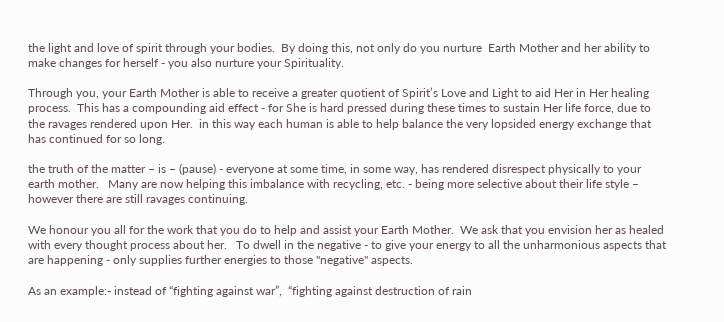the light and love of spirit through your bodies.  By doing this, not only do you nurture  Earth Mother and her ability to make changes for herself - you also nurture your Spirituality.

Through you, your Earth Mother is able to receive a greater quotient of Spirit’s Love and Light to aid Her in Her healing process.  This has a compounding aid effect - for She is hard pressed during these times to sustain Her life force, due to the ravages rendered upon Her.  in this way each human is able to help balance the very lopsided energy exchange that has continued for so long.

the truth of the matter – is – (pause) - everyone at some time, in some way, has rendered disrespect physically to your earth mother.   Many are now helping this imbalance with recycling, etc. - being more selective about their life style – however there are still ravages continuing.

We honour you all for the work that you do to help and assist your Earth Mother.  We ask that you envision her as healed with every thought process about her.   To dwell in the negative - to give your energy to all the unharmonious aspects that are happening - only supplies further energies to those "negative" aspects.

As an example:- instead of “fighting against war”,  “fighting against destruction of rain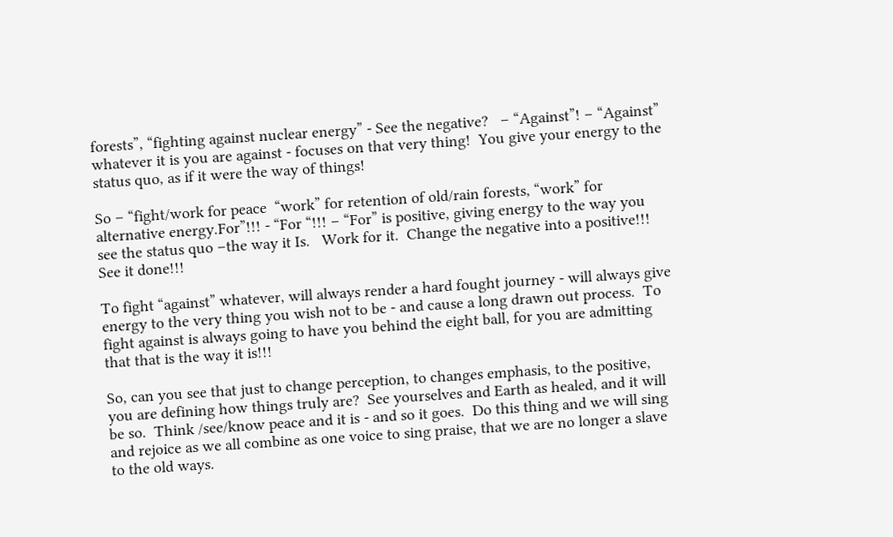forests”, “fighting against nuclear energy” - See the negative?   – “Against”! – “Against” whatever it is you are against - focuses on that very thing!  You give your energy to the status quo, as if it were the way of things!

So – “fight/work for peace  “work” for retention of old/rain forests, “work” for alternative energy.For”!!! - “For “!!! – “For” is positive, giving energy to the way you see the status quo –the way it Is.   Work for it.  Change the negative into a positive!!!  See it done!!!

To fight “against” whatever, will always render a hard fought journey - will always give energy to the very thing you wish not to be - and cause a long drawn out process.  To fight against is always going to have you behind the eight ball, for you are admitting that that is the way it is!!!

So, can you see that just to change perception, to changes emphasis, to the positive, you are defining how things truly are?  See yourselves and Earth as healed, and it will be so.  Think /see/know peace and it is - and so it goes.  Do this thing and we will sing and rejoice as we all combine as one voice to sing praise, that we are no longer a slave to the old ways.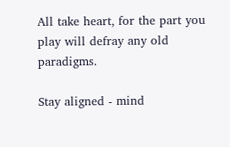All take heart, for the part you play will defray any old paradigms.

Stay aligned - mind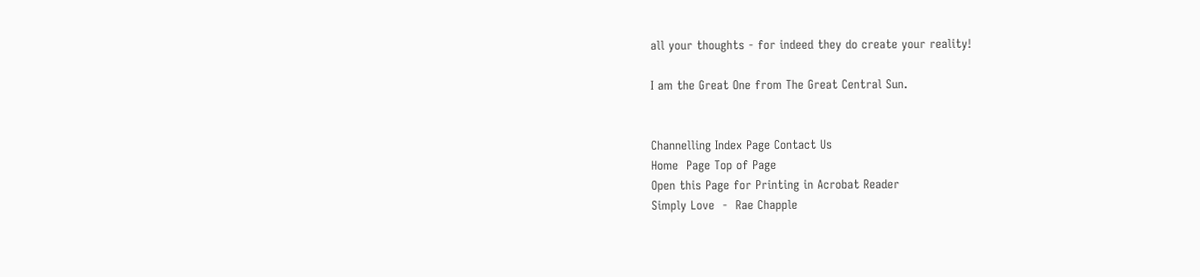all your thoughts - for indeed they do create your reality!

I am the Great One from The Great Central Sun.


Channelling Index Page Contact Us
Home  Page Top of Page
Open this Page for Printing in Acrobat Reader
Simply Love  -  Rae Chapple